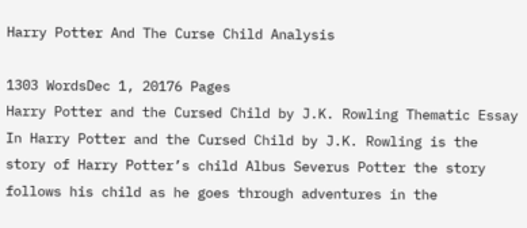Harry Potter And The Curse Child Analysis

1303 WordsDec 1, 20176 Pages
Harry Potter and the Cursed Child by J.K. Rowling Thematic Essay In Harry Potter and the Cursed Child by J.K. Rowling is the story of Harry Potter’s child Albus Severus Potter the story follows his child as he goes through adventures in the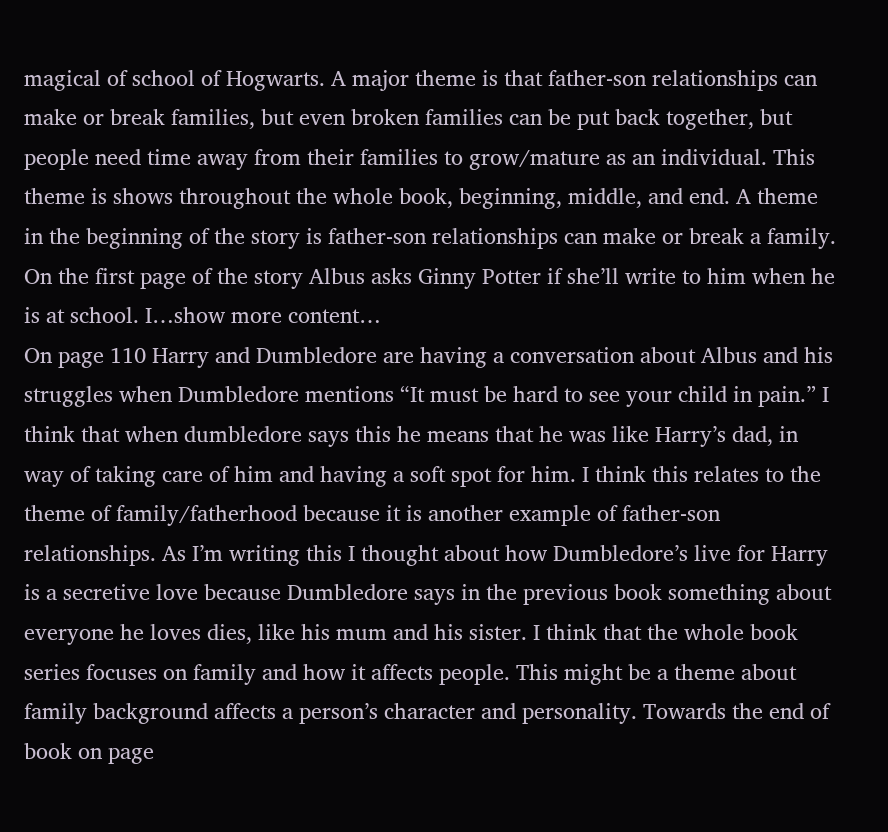magical of school of Hogwarts. A major theme is that father-son relationships can make or break families, but even broken families can be put back together, but people need time away from their families to grow/mature as an individual. This theme is shows throughout the whole book, beginning, middle, and end. A theme in the beginning of the story is father-son relationships can make or break a family. On the first page of the story Albus asks Ginny Potter if she’ll write to him when he is at school. I…show more content…
On page 110 Harry and Dumbledore are having a conversation about Albus and his struggles when Dumbledore mentions “It must be hard to see your child in pain.” I think that when dumbledore says this he means that he was like Harry’s dad, in way of taking care of him and having a soft spot for him. I think this relates to the theme of family/fatherhood because it is another example of father-son relationships. As I’m writing this I thought about how Dumbledore’s live for Harry is a secretive love because Dumbledore says in the previous book something about everyone he loves dies, like his mum and his sister. I think that the whole book series focuses on family and how it affects people. This might be a theme about family background affects a person’s character and personality. Towards the end of book on page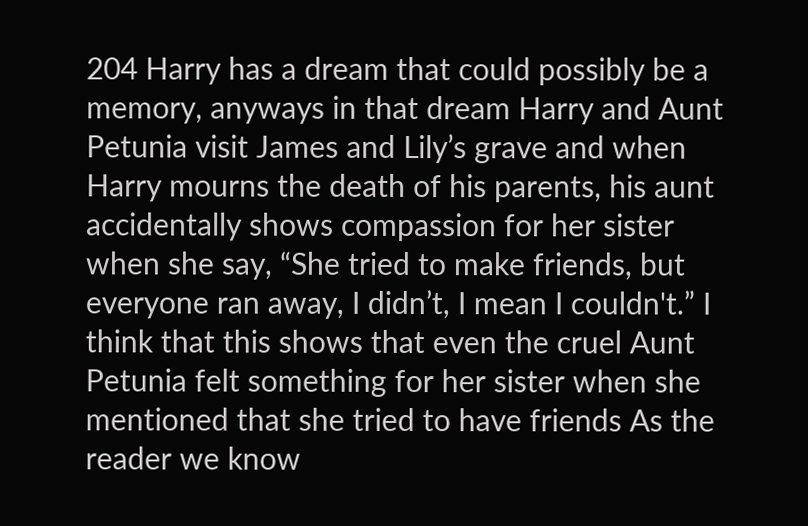204 Harry has a dream that could possibly be a memory, anyways in that dream Harry and Aunt Petunia visit James and Lily’s grave and when Harry mourns the death of his parents, his aunt accidentally shows compassion for her sister when she say, “She tried to make friends, but everyone ran away, I didn’t, I mean I couldn't.” I think that this shows that even the cruel Aunt Petunia felt something for her sister when she mentioned that she tried to have friends As the reader we know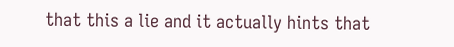that this a lie and it actually hints that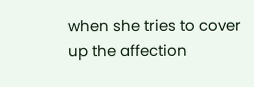when she tries to cover up the affection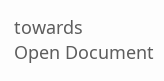towards
Open Document